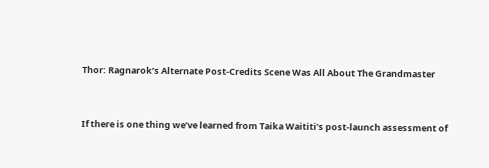Thor: Ragnarok’s Alternate Post-Credits Scene Was All About The Grandmaster


If there is one thing we’ve learned from Taika Waititi’s post-launch assessment of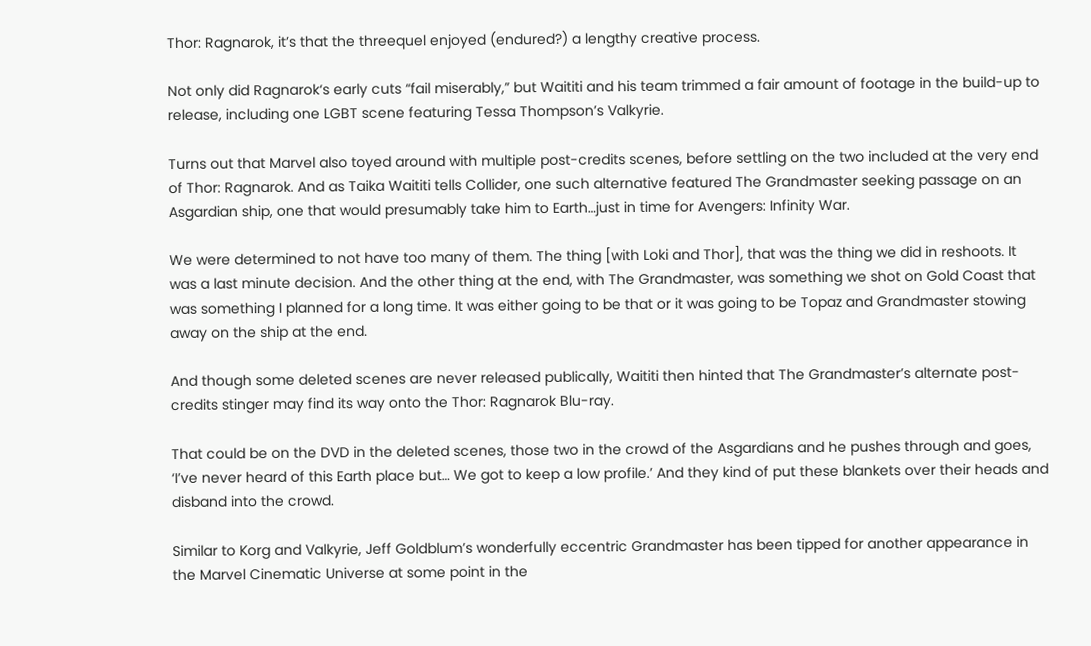Thor: Ragnarok, it’s that the threequel enjoyed (endured?) a lengthy creative process.

Not only did Ragnarok‘s early cuts “fail miserably,” but Waititi and his team trimmed a fair amount of footage in the build-up to release, including one LGBT scene featuring Tessa Thompson’s Valkyrie.

Turns out that Marvel also toyed around with multiple post-credits scenes, before settling on the two included at the very end of Thor: Ragnarok. And as Taika Waititi tells Collider, one such alternative featured The Grandmaster seeking passage on an Asgardian ship, one that would presumably take him to Earth…just in time for Avengers: Infinity War.

We were determined to not have too many of them. The thing [with Loki and Thor], that was the thing we did in reshoots. It was a last minute decision. And the other thing at the end, with The Grandmaster, was something we shot on Gold Coast that was something I planned for a long time. It was either going to be that or it was going to be Topaz and Grandmaster stowing away on the ship at the end.

And though some deleted scenes are never released publically, Waititi then hinted that The Grandmaster’s alternate post-credits stinger may find its way onto the Thor: Ragnarok Blu-ray.

That could be on the DVD in the deleted scenes, those two in the crowd of the Asgardians and he pushes through and goes, ‘I’ve never heard of this Earth place but… We got to keep a low profile.’ And they kind of put these blankets over their heads and disband into the crowd.

Similar to Korg and Valkyrie, Jeff Goldblum’s wonderfully eccentric Grandmaster has been tipped for another appearance in the Marvel Cinematic Universe at some point in the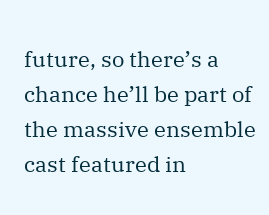future, so there’s a chance he’ll be part of the massive ensemble cast featured in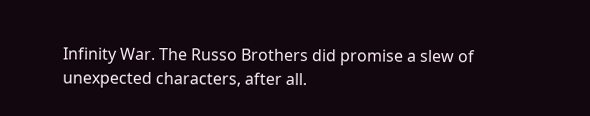Infinity War. The Russo Brothers did promise a slew of unexpected characters, after all.